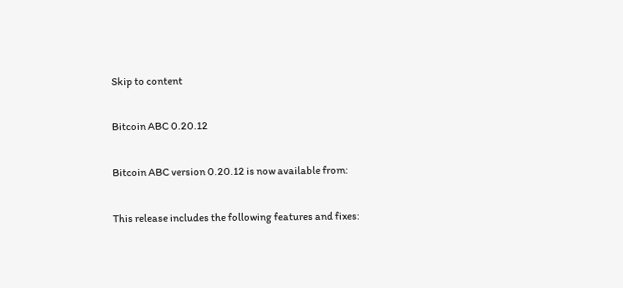Skip to content

Bitcoin ABC 0.20.12

Bitcoin ABC version 0.20.12 is now available from:

This release includes the following features and fixes: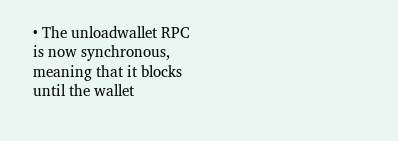• The unloadwallet RPC is now synchronous, meaning that it blocks until the wallet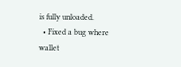is fully unloaded.
  • Fixed a bug where wallet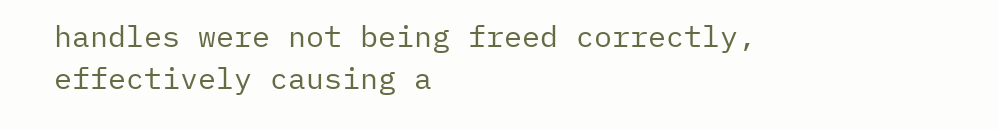handles were not being freed correctly, effectively causing a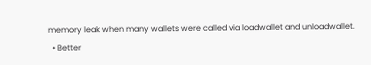memory leak when many wallets were called via loadwallet and unloadwallet.
  • Better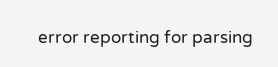error reporting for parsing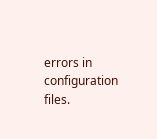errors in configuration files.